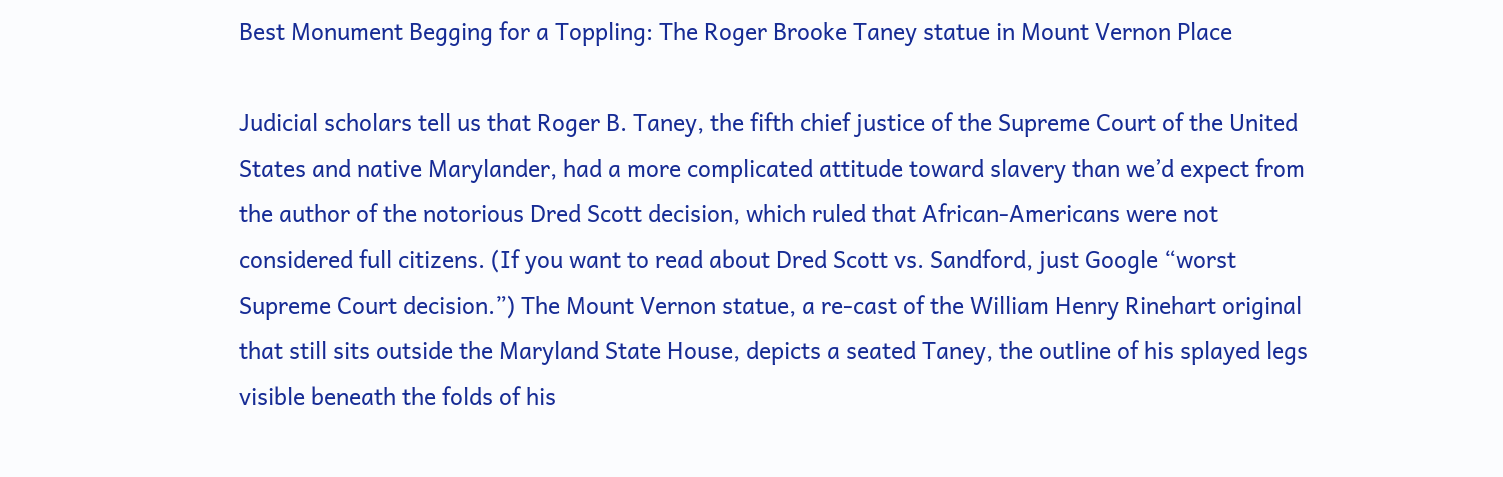Best Monument Begging for a Toppling: The Roger Brooke Taney statue in Mount Vernon Place

Judicial scholars tell us that Roger B. Taney, the fifth chief justice of the Supreme Court of the United States and native Marylander, had a more complicated attitude toward slavery than we’d expect from the author of the notorious Dred Scott decision, which ruled that African-Americans were not considered full citizens. (If you want to read about Dred Scott vs. Sandford, just Google “worst Supreme Court decision.”) The Mount Vernon statue, a re-cast of the William Henry Rinehart original that still sits outside the Maryland State House, depicts a seated Taney, the outline of his splayed legs visible beneath the folds of his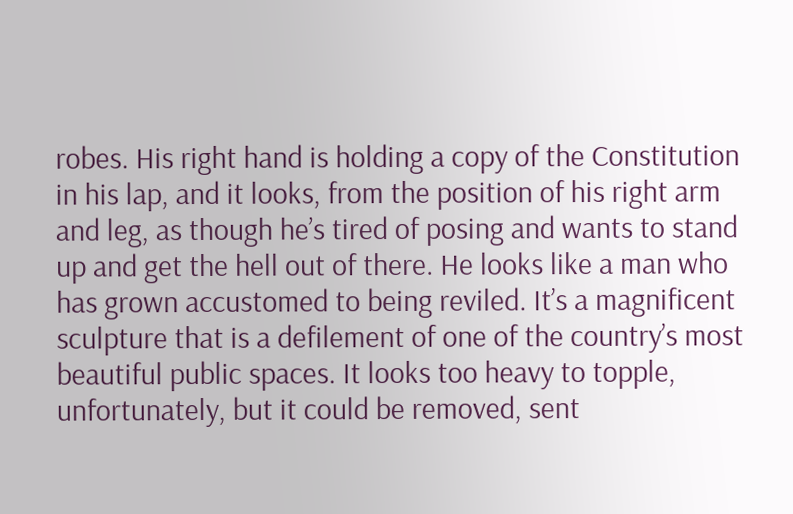robes. His right hand is holding a copy of the Constitution in his lap, and it looks, from the position of his right arm and leg, as though he’s tired of posing and wants to stand up and get the hell out of there. He looks like a man who has grown accustomed to being reviled. It’s a magnificent sculpture that is a defilement of one of the country’s most beautiful public spaces. It looks too heavy to topple, unfortunately, but it could be removed, sent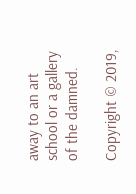away to an art school or a gallery of the damned.

Copyright © 2019,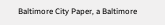Baltimore City Paper, a Baltimore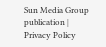Sun Media Group publication | Privacy Policy